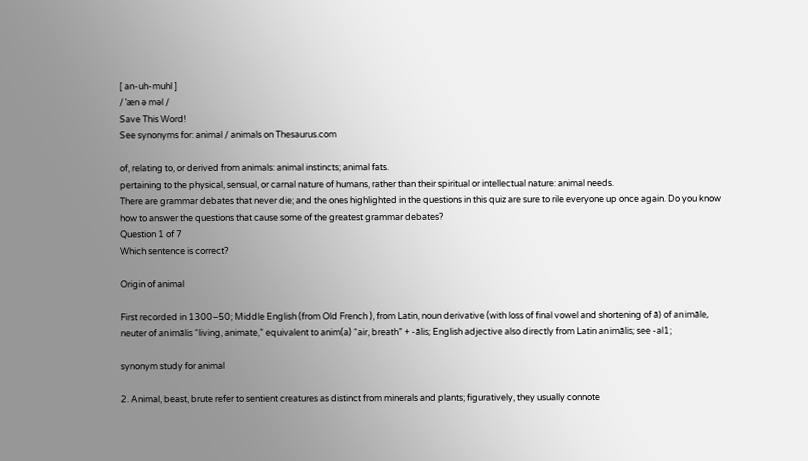[ an-uh-muhl ]
/ ˈæn ə məl /
Save This Word!
See synonyms for: animal / animals on Thesaurus.com

of, relating to, or derived from animals: animal instincts; animal fats.
pertaining to the physical, sensual, or carnal nature of humans, rather than their spiritual or intellectual nature: animal needs.
There are grammar debates that never die; and the ones highlighted in the questions in this quiz are sure to rile everyone up once again. Do you know how to answer the questions that cause some of the greatest grammar debates?
Question 1 of 7
Which sentence is correct?

Origin of animal

First recorded in 1300–50; Middle English (from Old French ), from Latin, noun derivative (with loss of final vowel and shortening of ā) of animāle, neuter of animālis “living, animate,” equivalent to anim(a) “air, breath” + -ālis; English adjective also directly from Latin animālis; see -al1;

synonym study for animal

2. Animal, beast, brute refer to sentient creatures as distinct from minerals and plants; figuratively, they usually connote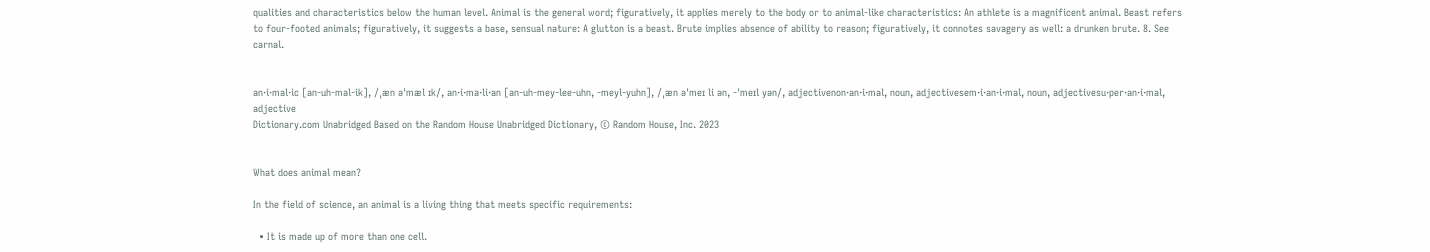qualities and characteristics below the human level. Animal is the general word; figuratively, it applies merely to the body or to animal-like characteristics: An athlete is a magnificent animal. Beast refers to four-footed animals; figuratively, it suggests a base, sensual nature: A glutton is a beast. Brute implies absence of ability to reason; figuratively, it connotes savagery as well: a drunken brute. 8. See carnal.


an·i·mal·ic [an-uh-mal-ik], /ˌæn əˈmæl ɪk/, an·i·ma·li·an [an-uh-mey-lee-uhn, -meyl-yuhn], /ˌæn əˈmeɪ li ən, -ˈmeɪl yən/, adjectivenon·an·i·mal, noun, adjectivesem·i·an·i·mal, noun, adjectivesu·per·an·i·mal, adjective
Dictionary.com Unabridged Based on the Random House Unabridged Dictionary, © Random House, Inc. 2023


What does animal mean?

In the field of science, an animal is a living thing that meets specific requirements:

  • It is made up of more than one cell.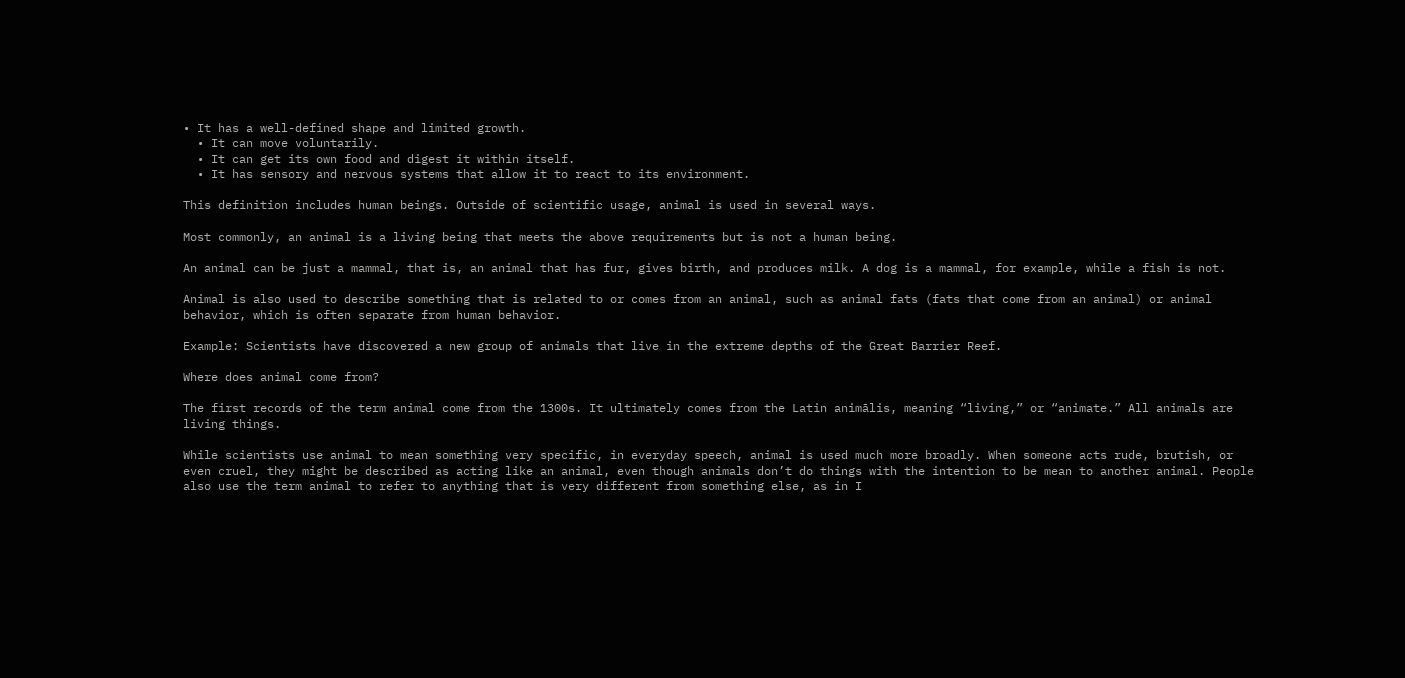• It has a well-defined shape and limited growth.
  • It can move voluntarily.
  • It can get its own food and digest it within itself.
  • It has sensory and nervous systems that allow it to react to its environment.

This definition includes human beings. Outside of scientific usage, animal is used in several ways.

Most commonly, an animal is a living being that meets the above requirements but is not a human being.

An animal can be just a mammal, that is, an animal that has fur, gives birth, and produces milk. A dog is a mammal, for example, while a fish is not.

Animal is also used to describe something that is related to or comes from an animal, such as animal fats (fats that come from an animal) or animal behavior, which is often separate from human behavior.

Example: Scientists have discovered a new group of animals that live in the extreme depths of the Great Barrier Reef.

Where does animal come from?

The first records of the term animal come from the 1300s. It ultimately comes from the Latin animālis, meaning “living,” or “animate.” All animals are living things.

While scientists use animal to mean something very specific, in everyday speech, animal is used much more broadly. When someone acts rude, brutish, or even cruel, they might be described as acting like an animal, even though animals don’t do things with the intention to be mean to another animal. People also use the term animal to refer to anything that is very different from something else, as in I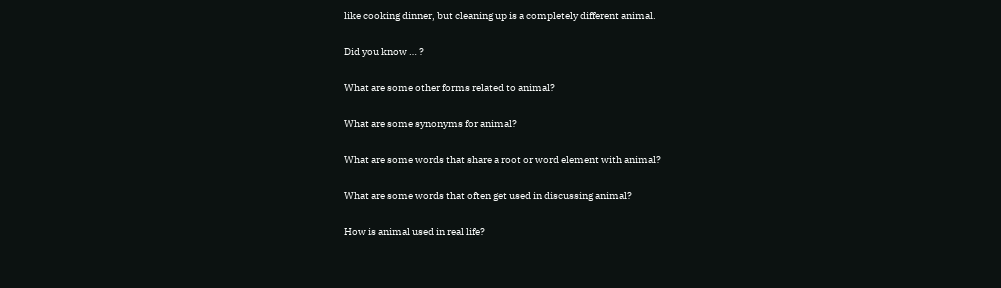like cooking dinner, but cleaning up is a completely different animal.

Did you know … ?

What are some other forms related to animal?

What are some synonyms for animal?

What are some words that share a root or word element with animal?

What are some words that often get used in discussing animal?

How is animal used in real life?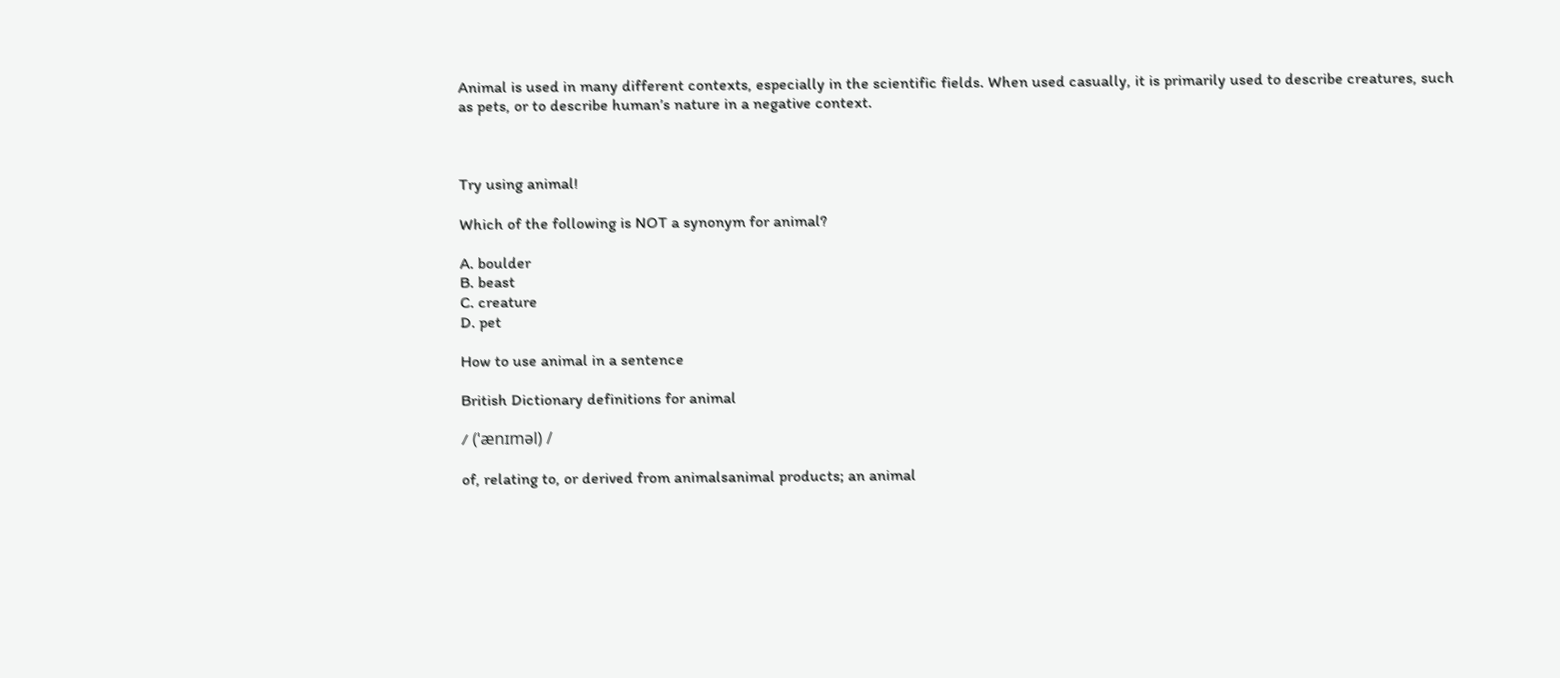Animal is used in many different contexts, especially in the scientific fields. When used casually, it is primarily used to describe creatures, such as pets, or to describe human’s nature in a negative context.



Try using animal!

Which of the following is NOT a synonym for animal?

A. boulder
B. beast
C. creature
D. pet

How to use animal in a sentence

British Dictionary definitions for animal

/ (ˈænɪməl) /

of, relating to, or derived from animalsanimal products; an animal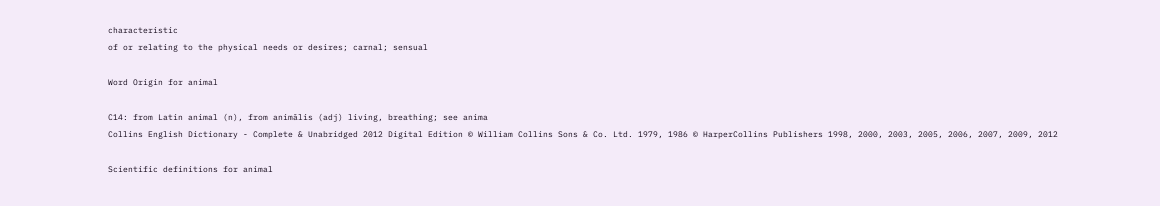characteristic
of or relating to the physical needs or desires; carnal; sensual

Word Origin for animal

C14: from Latin animal (n), from animālis (adj) living, breathing; see anima
Collins English Dictionary - Complete & Unabridged 2012 Digital Edition © William Collins Sons & Co. Ltd. 1979, 1986 © HarperCollins Publishers 1998, 2000, 2003, 2005, 2006, 2007, 2009, 2012

Scientific definitions for animal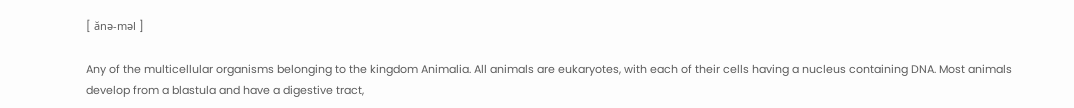[ ănə-məl ]

Any of the multicellular organisms belonging to the kingdom Animalia. All animals are eukaryotes, with each of their cells having a nucleus containing DNA. Most animals develop from a blastula and have a digestive tract,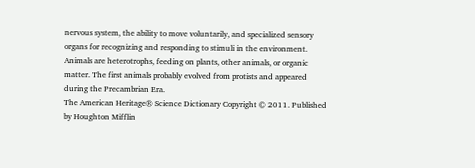nervous system, the ability to move voluntarily, and specialized sensory organs for recognizing and responding to stimuli in the environment. Animals are heterotrophs, feeding on plants, other animals, or organic matter. The first animals probably evolved from protists and appeared during the Precambrian Era.
The American Heritage® Science Dictionary Copyright © 2011. Published by Houghton Mifflin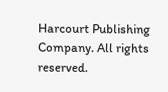Harcourt Publishing Company. All rights reserved.